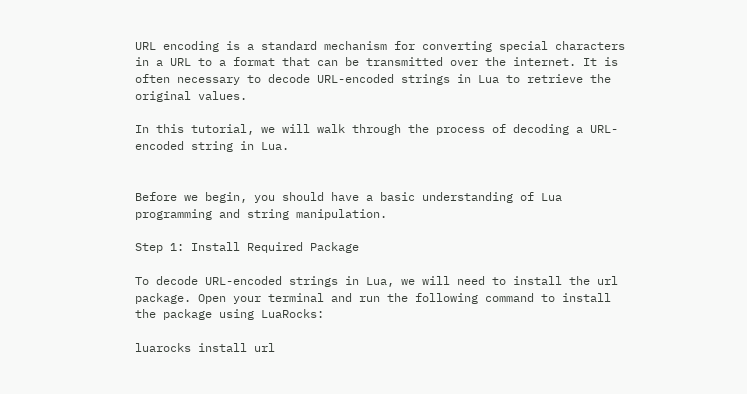URL encoding is a standard mechanism for converting special characters in a URL to a format that can be transmitted over the internet. It is often necessary to decode URL-encoded strings in Lua to retrieve the original values.

In this tutorial, we will walk through the process of decoding a URL-encoded string in Lua.


Before we begin, you should have a basic understanding of Lua programming and string manipulation.

Step 1: Install Required Package

To decode URL-encoded strings in Lua, we will need to install the url package. Open your terminal and run the following command to install the package using LuaRocks:

luarocks install url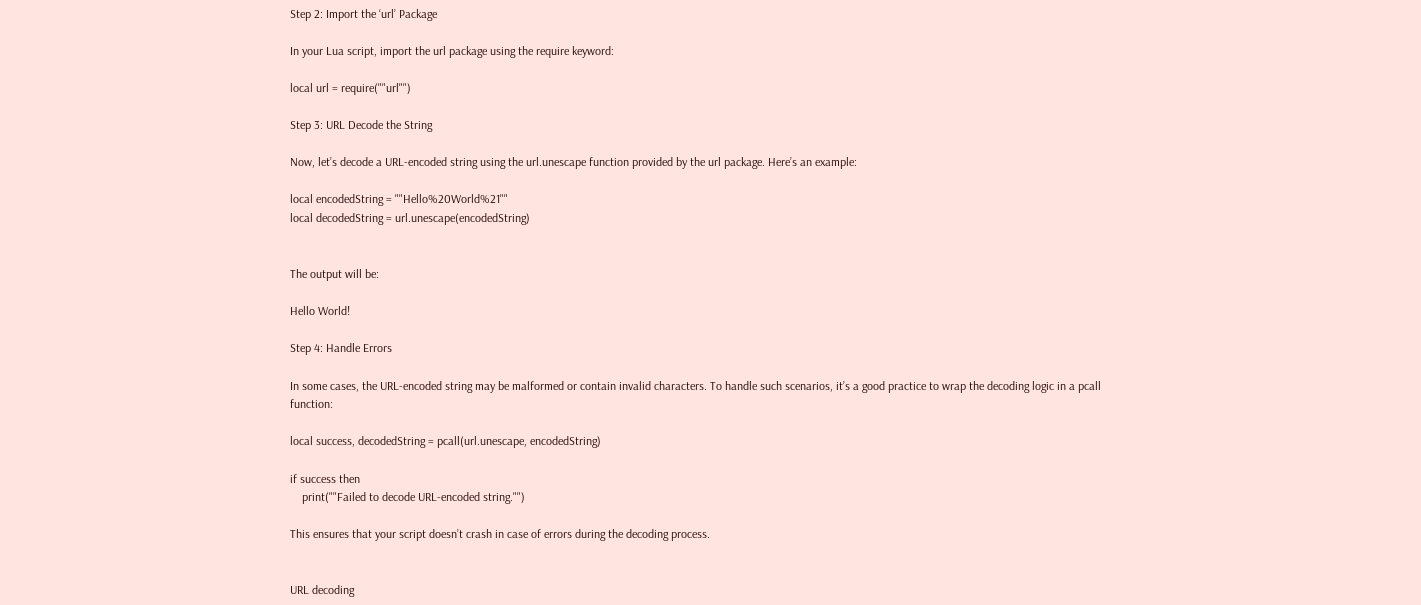Step 2: Import the ‘url’ Package

In your Lua script, import the url package using the require keyword:

local url = require(""url"")

Step 3: URL Decode the String

Now, let’s decode a URL-encoded string using the url.unescape function provided by the url package. Here’s an example:

local encodedString = ""Hello%20World%21""
local decodedString = url.unescape(encodedString)


The output will be:

Hello World!

Step 4: Handle Errors

In some cases, the URL-encoded string may be malformed or contain invalid characters. To handle such scenarios, it’s a good practice to wrap the decoding logic in a pcall function:

local success, decodedString = pcall(url.unescape, encodedString)

if success then
    print(""Failed to decode URL-encoded string."")

This ensures that your script doesn’t crash in case of errors during the decoding process.


URL decoding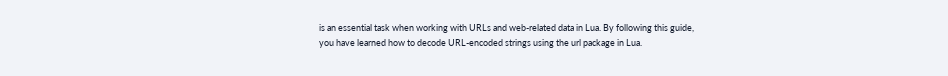is an essential task when working with URLs and web-related data in Lua. By following this guide, you have learned how to decode URL-encoded strings using the url package in Lua.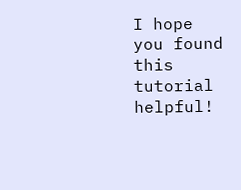I hope you found this tutorial helpful!